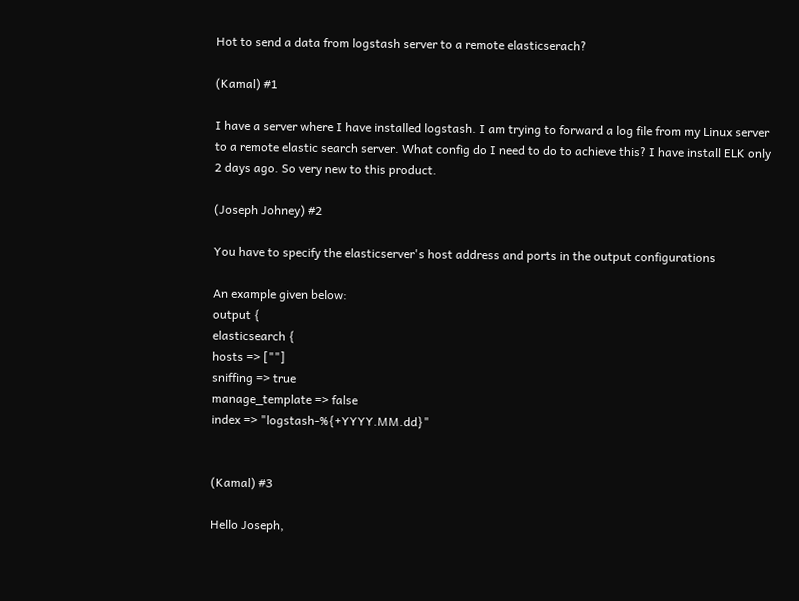Hot to send a data from logstash server to a remote elasticserach?

(Kamal) #1

I have a server where I have installed logstash. I am trying to forward a log file from my Linux server to a remote elastic search server. What config do I need to do to achieve this? I have install ELK only 2 days ago. So very new to this product.

(Joseph Johney) #2

You have to specify the elasticserver's host address and ports in the output configurations

An example given below:
output {
elasticsearch {
hosts => [""]
sniffing => true
manage_template => false
index => "logstash-%{+YYYY.MM.dd}"


(Kamal) #3

Hello Joseph,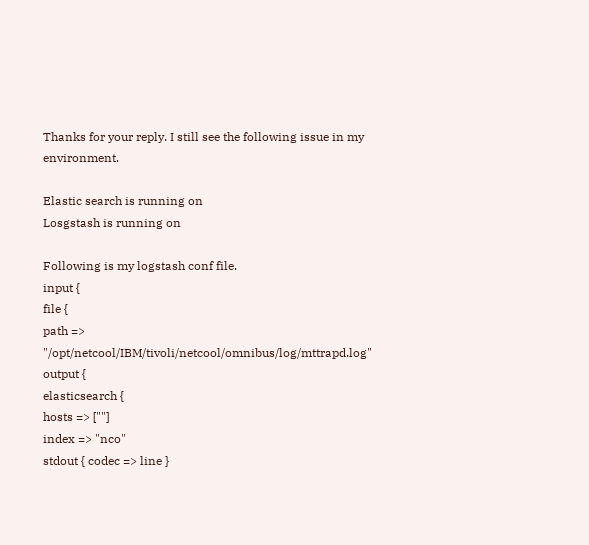Thanks for your reply. I still see the following issue in my environment.

Elastic search is running on
Losgstash is running on

Following is my logstash conf file.
input {
file {
path => "/opt/netcool/IBM/tivoli/netcool/omnibus/log/mttrapd.log"
output {
elasticsearch {
hosts => [""]
index => "nco"
stdout { codec => line }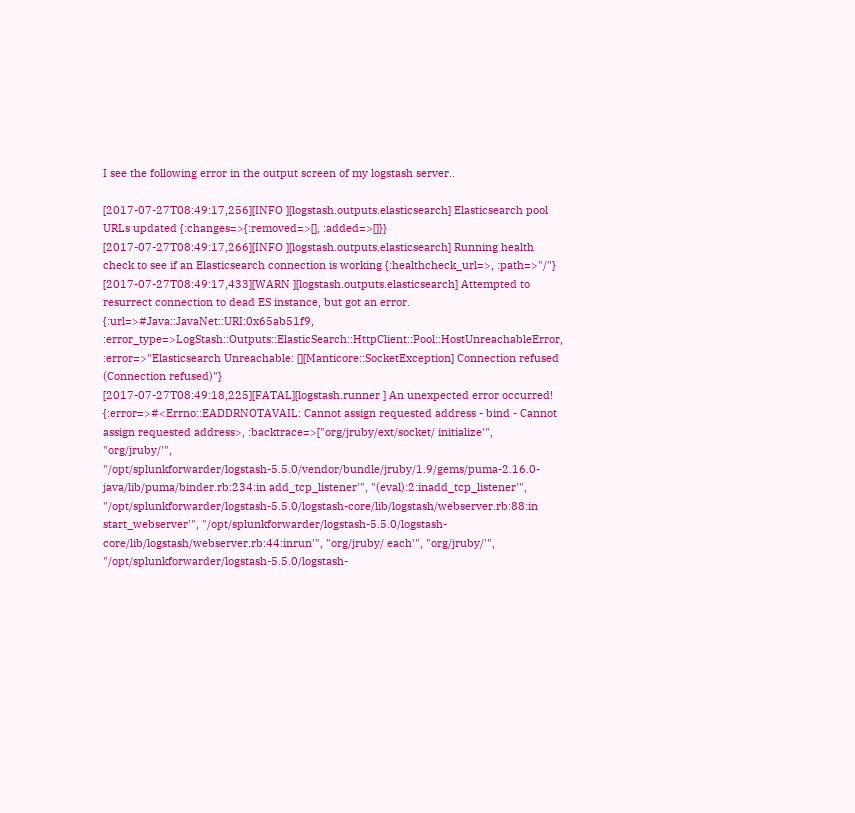I see the following error in the output screen of my logstash server..

[2017-07-27T08:49:17,256][INFO ][logstash.outputs.elasticsearch] Elasticsearch pool URLs updated {:changes=>{:removed=>[], :added=>[]}}
[2017-07-27T08:49:17,266][INFO ][logstash.outputs.elasticsearch] Running health check to see if an Elasticsearch connection is working {:healthcheck_url=>, :path=>"/"}
[2017-07-27T08:49:17,433][WARN ][logstash.outputs.elasticsearch] Attempted to resurrect connection to dead ES instance, but got an error. {:url=>#Java::JavaNet::URI:0x65ab51f9, :error_type=>LogStash::Outputs::ElasticSearch::HttpClient::Pool::HostUnreachableError, :error=>"Elasticsearch Unreachable: [][Manticore::SocketException] Connection refused (Connection refused)"}
[2017-07-27T08:49:18,225][FATAL][logstash.runner ] An unexpected error occurred! {:error=>#<Errno::EADDRNOTAVAIL: Cannot assign requested address - bind - Cannot assign requested address>, :backtrace=>["org/jruby/ext/socket/ initialize'", "org/jruby/'", "/opt/splunkforwarder/logstash-5.5.0/vendor/bundle/jruby/1.9/gems/puma-2.16.0-java/lib/puma/binder.rb:234:in add_tcp_listener'", "(eval):2:inadd_tcp_listener'", "/opt/splunkforwarder/logstash-5.5.0/logstash-core/lib/logstash/webserver.rb:88:in start_webserver'", "/opt/splunkforwarder/logstash-5.5.0/logstash-core/lib/logstash/webserver.rb:44:inrun'", "org/jruby/ each'", "org/jruby/'", "/opt/splunkforwarder/logstash-5.5.0/logstash-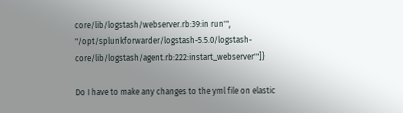core/lib/logstash/webserver.rb:39:in run'", "/opt/splunkforwarder/logstash-5.5.0/logstash-core/lib/logstash/agent.rb:222:instart_webserver'"]}

Do I have to make any changes to the yml file on elastic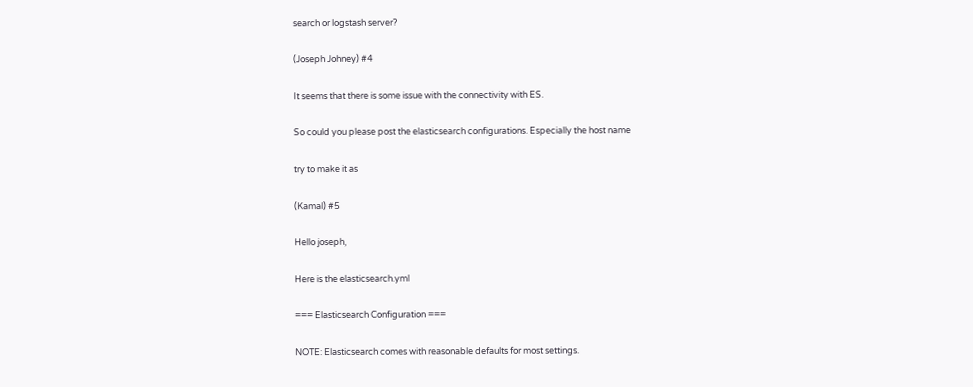search or logstash server?

(Joseph Johney) #4

It seems that there is some issue with the connectivity with ES.

So could you please post the elasticsearch configurations. Especially the host name

try to make it as

(Kamal) #5

Hello joseph,

Here is the elasticsearch.yml

=== Elasticsearch Configuration ===

NOTE: Elasticsearch comes with reasonable defaults for most settings.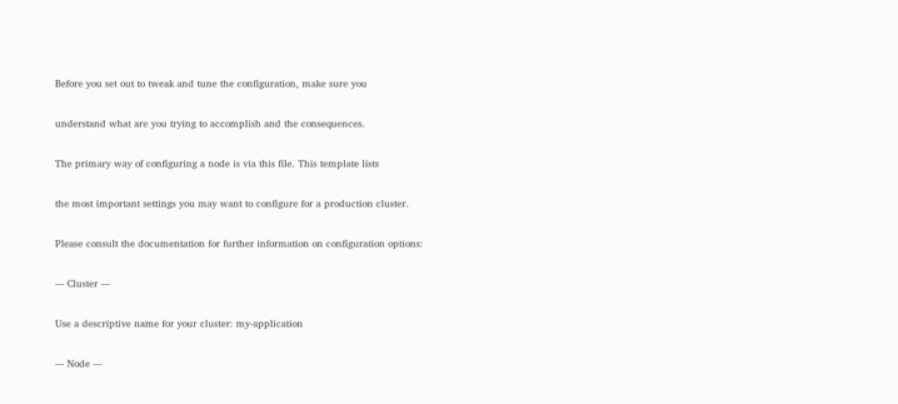Before you set out to tweak and tune the configuration, make sure you

understand what are you trying to accomplish and the consequences.

The primary way of configuring a node is via this file. This template lists

the most important settings you may want to configure for a production cluster.

Please consult the documentation for further information on configuration options:

--- Cluster ---

Use a descriptive name for your cluster: my-application

--- Node ---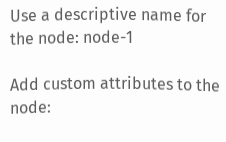Use a descriptive name for the node: node-1

Add custom attributes to the node: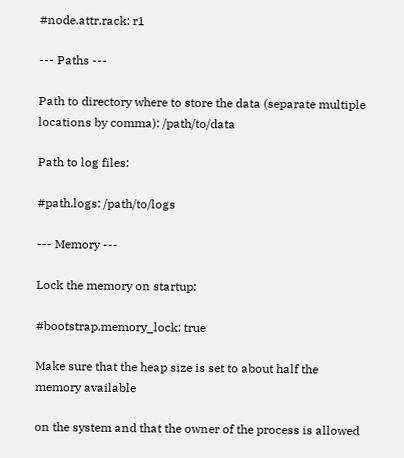#node.attr.rack: r1

--- Paths ---

Path to directory where to store the data (separate multiple locations by comma): /path/to/data

Path to log files:

#path.logs: /path/to/logs

--- Memory ---

Lock the memory on startup:

#bootstrap.memory_lock: true

Make sure that the heap size is set to about half the memory available

on the system and that the owner of the process is allowed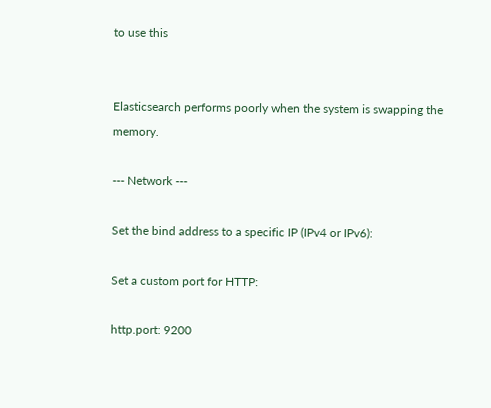to use this


Elasticsearch performs poorly when the system is swapping the memory.

--- Network ---

Set the bind address to a specific IP (IPv4 or IPv6):

Set a custom port for HTTP:

http.port: 9200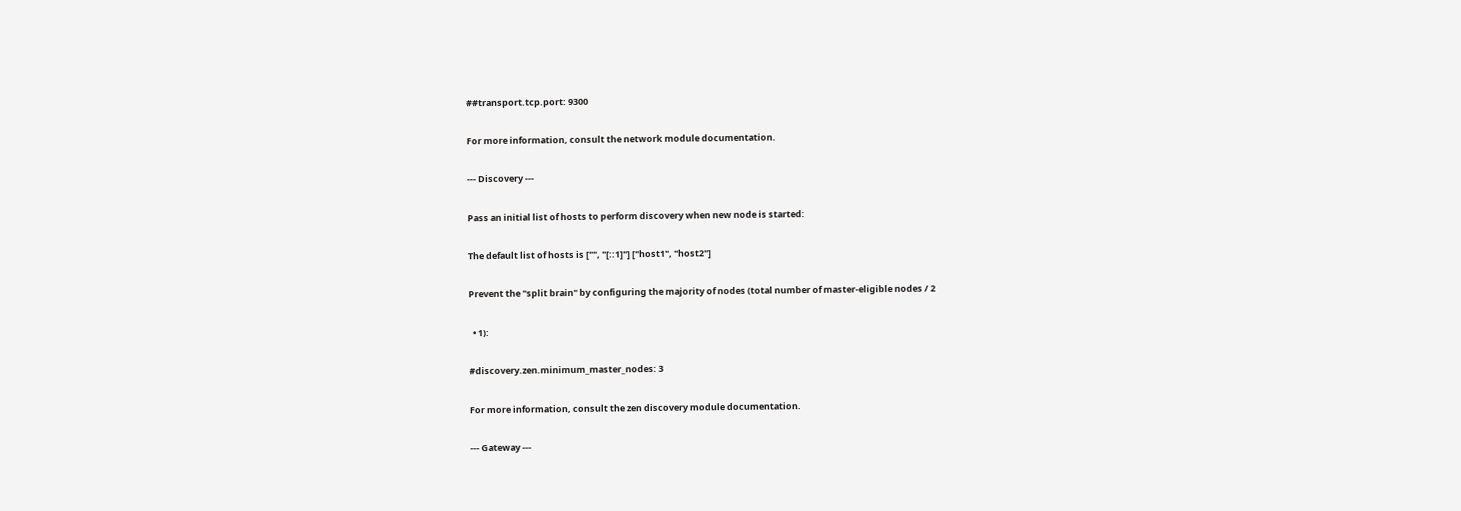##transport.tcp.port: 9300

For more information, consult the network module documentation.

--- Discovery ---

Pass an initial list of hosts to perform discovery when new node is started:

The default list of hosts is ["", "[::1]"] ["host1", "host2"]

Prevent the "split brain" by configuring the majority of nodes (total number of master-eligible nodes / 2

  • 1):

#discovery.zen.minimum_master_nodes: 3

For more information, consult the zen discovery module documentation.

--- Gateway ---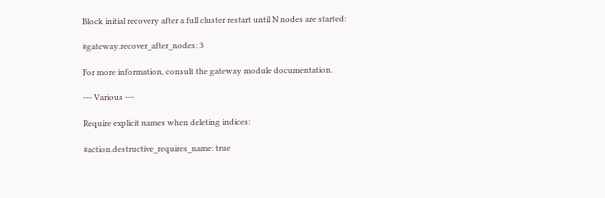Block initial recovery after a full cluster restart until N nodes are started:

#gateway.recover_after_nodes: 3

For more information, consult the gateway module documentation.

--- Various ---

Require explicit names when deleting indices:

#action.destructive_requires_name: true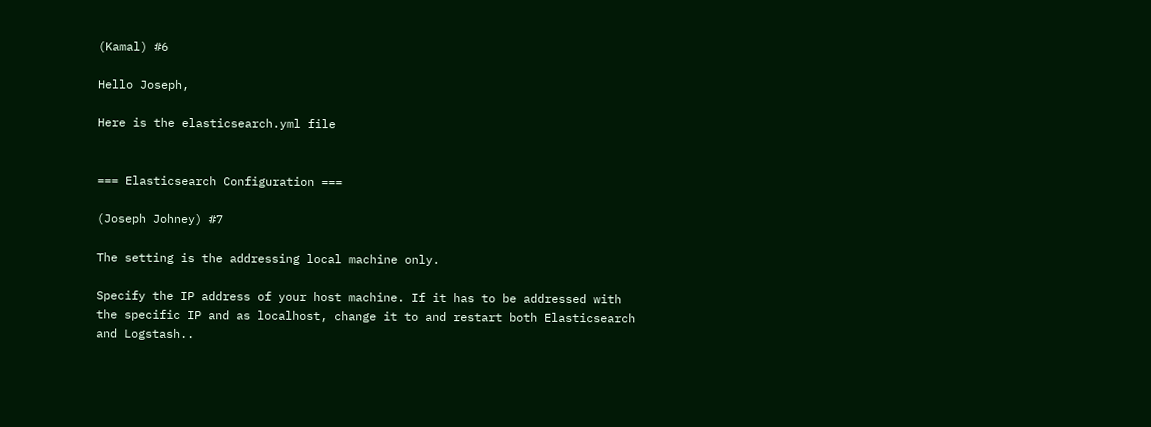(Kamal) #6

Hello Joseph,

Here is the elasticsearch.yml file


=== Elasticsearch Configuration ===

(Joseph Johney) #7

The setting is the addressing local machine only.

Specify the IP address of your host machine. If it has to be addressed with the specific IP and as localhost, change it to and restart both Elasticsearch and Logstash..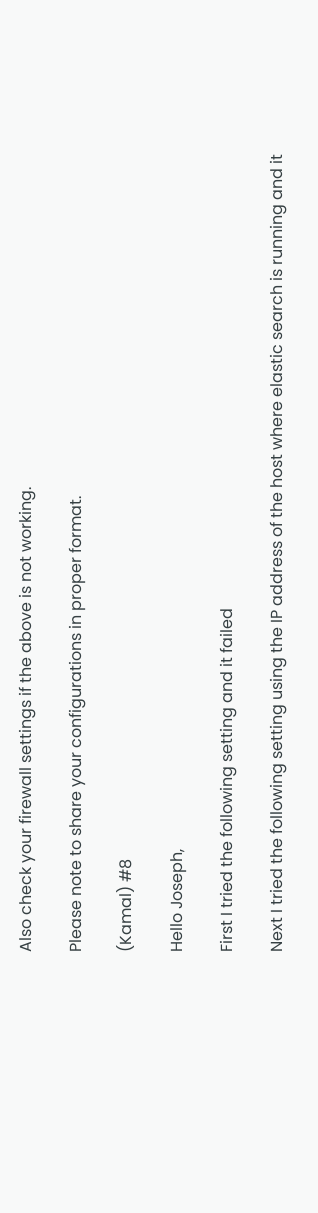Also check your firewall settings if the above is not working.

Please note to share your configurations in proper format.

(Kamal) #8

Hello Joseph,

First I tried the following setting and it failed

Next I tried the following setting using the IP address of the host where elastic search is running and it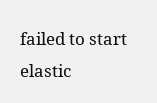failed to start elastic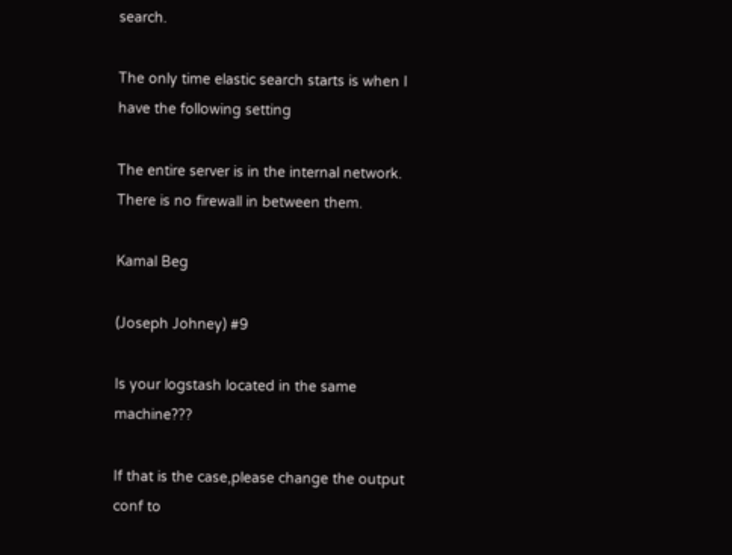search.

The only time elastic search starts is when I have the following setting

The entire server is in the internal network. There is no firewall in between them.

Kamal Beg

(Joseph Johney) #9

Is your logstash located in the same machine???

If that is the case,please change the output conf to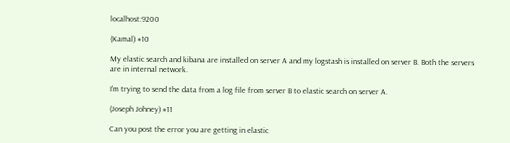localhost:9200

(Kamal) #10

My elastic search and kibana are installed on server A and my logstash is installed on server B. Both the servers are in internal network.

I'm trying to send the data from a log file from server B to elastic search on server A.

(Joseph Johney) #11

Can you post the error you are getting in elastic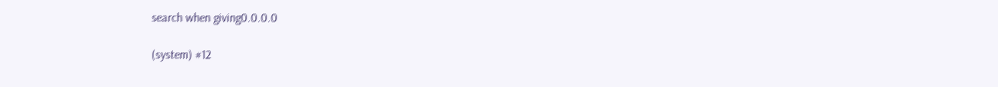search when giving0.0.0.0

(system) #12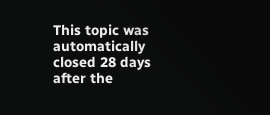This topic was automatically closed 28 days after the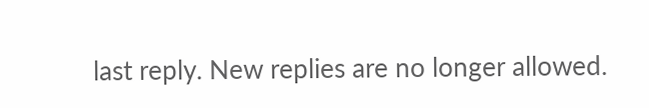last reply. New replies are no longer allowed.